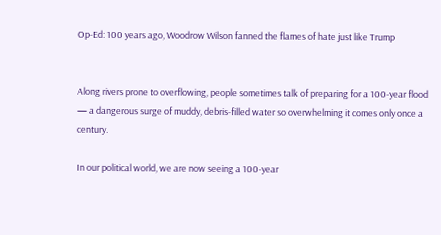Op-Ed: 100 years ago, Woodrow Wilson fanned the flames of hate just like Trump


Along rivers prone to overflowing, people sometimes talk of preparing for a 100-year flood — a dangerous surge of muddy, debris-filled water so overwhelming it comes only once a century.

In our political world, we are now seeing a 100-year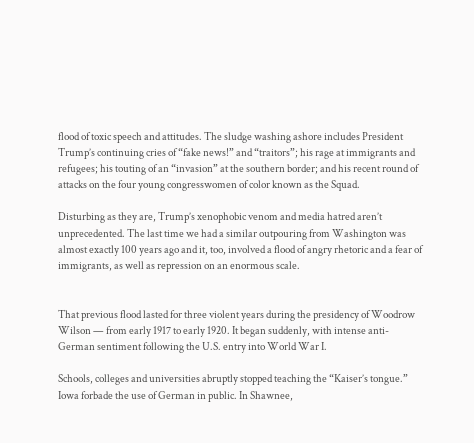flood of toxic speech and attitudes. The sludge washing ashore includes President Trump’s continuing cries of “fake news!” and “traitors”; his rage at immigrants and refugees; his touting of an “invasion” at the southern border; and his recent round of attacks on the four young congresswomen of color known as the Squad.

Disturbing as they are, Trump’s xenophobic venom and media hatred aren’t unprecedented. The last time we had a similar outpouring from Washington was almost exactly 100 years ago and it, too, involved a flood of angry rhetoric and a fear of immigrants, as well as repression on an enormous scale.


That previous flood lasted for three violent years during the presidency of Woodrow Wilson — from early 1917 to early 1920. It began suddenly, with intense anti-German sentiment following the U.S. entry into World War I.

Schools, colleges and universities abruptly stopped teaching the “Kaiser’s tongue.” Iowa forbade the use of German in public. In Shawnee,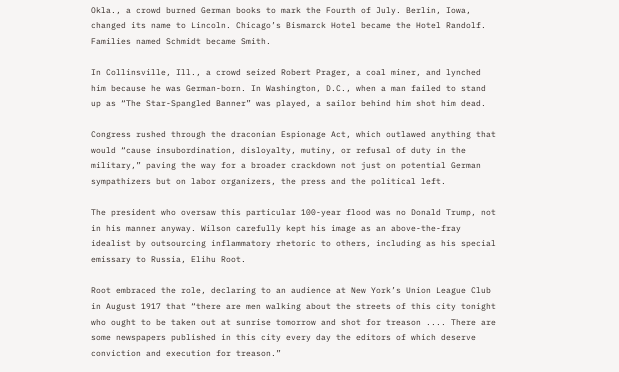Okla., a crowd burned German books to mark the Fourth of July. Berlin, Iowa, changed its name to Lincoln. Chicago’s Bismarck Hotel became the Hotel Randolf. Families named Schmidt became Smith.

In Collinsville, Ill., a crowd seized Robert Prager, a coal miner, and lynched him because he was German-born. In Washington, D.C., when a man failed to stand up as “The Star-Spangled Banner” was played, a sailor behind him shot him dead.

Congress rushed through the draconian Espionage Act, which outlawed anything that would “cause insubordination, disloyalty, mutiny, or refusal of duty in the military,” paving the way for a broader crackdown not just on potential German sympathizers but on labor organizers, the press and the political left.

The president who oversaw this particular 100-year flood was no Donald Trump, not in his manner anyway. Wilson carefully kept his image as an above-the-fray idealist by outsourcing inflammatory rhetoric to others, including as his special emissary to Russia, Elihu Root.

Root embraced the role, declaring to an audience at New York’s Union League Club in August 1917 that “there are men walking about the streets of this city tonight who ought to be taken out at sunrise tomorrow and shot for treason .... There are some newspapers published in this city every day the editors of which deserve conviction and execution for treason.”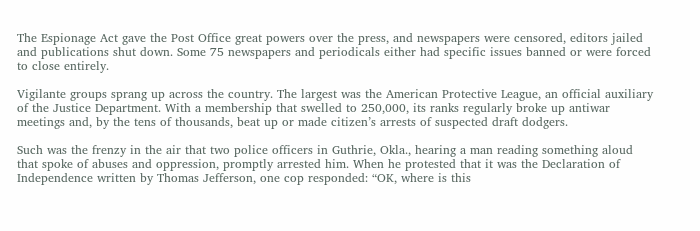The Espionage Act gave the Post Office great powers over the press, and newspapers were censored, editors jailed and publications shut down. Some 75 newspapers and periodicals either had specific issues banned or were forced to close entirely.

Vigilante groups sprang up across the country. The largest was the American Protective League, an official auxiliary of the Justice Department. With a membership that swelled to 250,000, its ranks regularly broke up antiwar meetings and, by the tens of thousands, beat up or made citizen’s arrests of suspected draft dodgers.

Such was the frenzy in the air that two police officers in Guthrie, Okla., hearing a man reading something aloud that spoke of abuses and oppression, promptly arrested him. When he protested that it was the Declaration of Independence written by Thomas Jefferson, one cop responded: “OK, where is this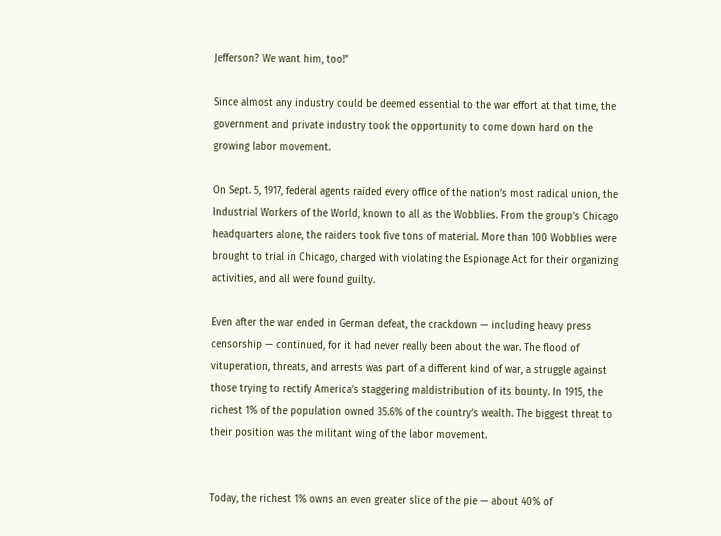Jefferson? We want him, too!”

Since almost any industry could be deemed essential to the war effort at that time, the government and private industry took the opportunity to come down hard on the growing labor movement.

On Sept. 5, 1917, federal agents raided every office of the nation’s most radical union, the Industrial Workers of the World, known to all as the Wobblies. From the group’s Chicago headquarters alone, the raiders took five tons of material. More than 100 Wobblies were brought to trial in Chicago, charged with violating the Espionage Act for their organizing activities, and all were found guilty.

Even after the war ended in German defeat, the crackdown — including heavy press censorship — continued, for it had never really been about the war. The flood of vituperation, threats, and arrests was part of a different kind of war, a struggle against those trying to rectify America’s staggering maldistribution of its bounty. In 1915, the richest 1% of the population owned 35.6% of the country’s wealth. The biggest threat to their position was the militant wing of the labor movement.


Today, the richest 1% owns an even greater slice of the pie — about 40% of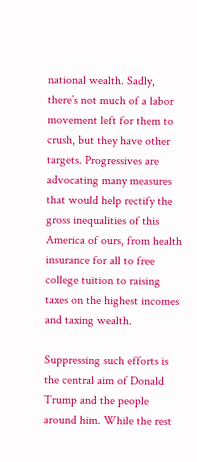national wealth. Sadly, there’s not much of a labor movement left for them to crush, but they have other targets. Progressives are advocating many measures that would help rectify the gross inequalities of this America of ours, from health insurance for all to free college tuition to raising taxes on the highest incomes and taxing wealth.

Suppressing such efforts is the central aim of Donald Trump and the people around him. While the rest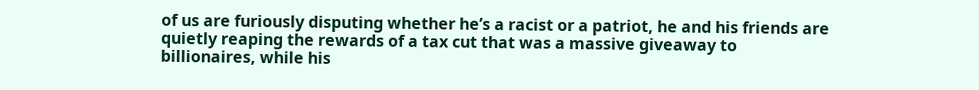of us are furiously disputing whether he’s a racist or a patriot, he and his friends are quietly reaping the rewards of a tax cut that was a massive giveaway to billionaires, while his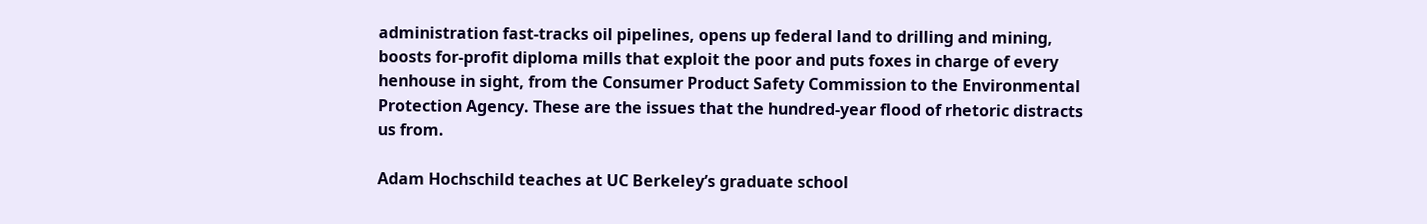administration fast-tracks oil pipelines, opens up federal land to drilling and mining, boosts for-profit diploma mills that exploit the poor and puts foxes in charge of every henhouse in sight, from the Consumer Product Safety Commission to the Environmental Protection Agency. These are the issues that the hundred-year flood of rhetoric distracts us from.

Adam Hochschild teaches at UC Berkeley’s graduate school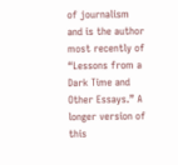of journalism and is the author most recently of “Lessons from a Dark Time and Other Essays.” A longer version of this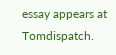essay appears at Tomdispatch.